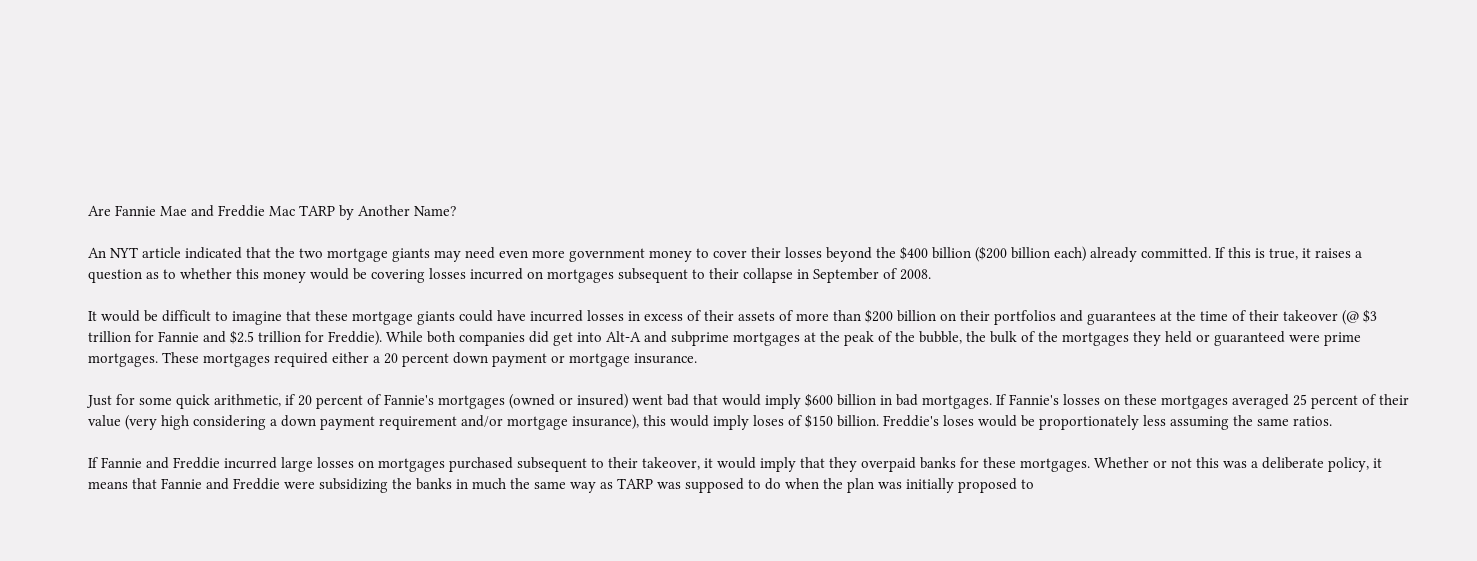Are Fannie Mae and Freddie Mac TARP by Another Name?

An NYT article indicated that the two mortgage giants may need even more government money to cover their losses beyond the $400 billion ($200 billion each) already committed. If this is true, it raises a question as to whether this money would be covering losses incurred on mortgages subsequent to their collapse in September of 2008.

It would be difficult to imagine that these mortgage giants could have incurred losses in excess of their assets of more than $200 billion on their portfolios and guarantees at the time of their takeover (@ $3 trillion for Fannie and $2.5 trillion for Freddie). While both companies did get into Alt-A and subprime mortgages at the peak of the bubble, the bulk of the mortgages they held or guaranteed were prime mortgages. These mortgages required either a 20 percent down payment or mortgage insurance.

Just for some quick arithmetic, if 20 percent of Fannie's mortgages (owned or insured) went bad that would imply $600 billion in bad mortgages. If Fannie's losses on these mortgages averaged 25 percent of their value (very high considering a down payment requirement and/or mortgage insurance), this would imply loses of $150 billion. Freddie's loses would be proportionately less assuming the same ratios.

If Fannie and Freddie incurred large losses on mortgages purchased subsequent to their takeover, it would imply that they overpaid banks for these mortgages. Whether or not this was a deliberate policy, it means that Fannie and Freddie were subsidizing the banks in much the same way as TARP was supposed to do when the plan was initially proposed to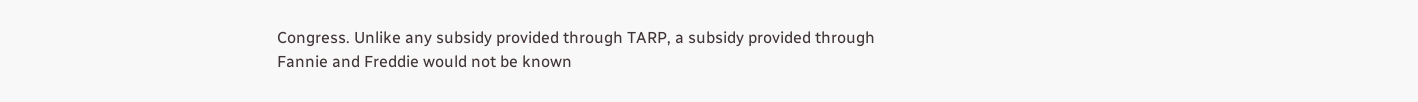Congress. Unlike any subsidy provided through TARP, a subsidy provided through Fannie and Freddie would not be known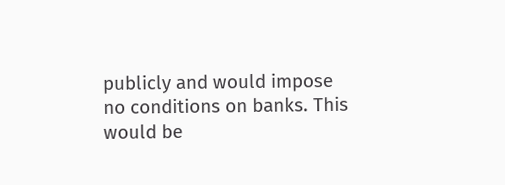publicly and would impose no conditions on banks. This would be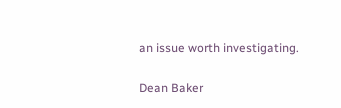an issue worth investigating.

Dean Baker